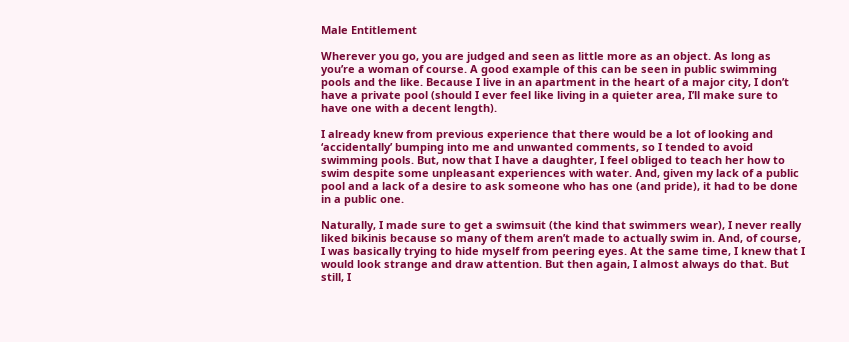Male Entitlement

Wherever you go, you are judged and seen as little more as an object. As long as you’re a woman of course. A good example of this can be seen in public swimming pools and the like. Because I live in an apartment in the heart of a major city, I don’t have a private pool (should I ever feel like living in a quieter area, I’ll make sure to have one with a decent length).

I already knew from previous experience that there would be a lot of looking and ‘accidentally’ bumping into me and unwanted comments, so I tended to avoid swimming pools. But, now that I have a daughter, I feel obliged to teach her how to swim despite some unpleasant experiences with water. And, given my lack of a public pool and a lack of a desire to ask someone who has one (and pride), it had to be done in a public one.

Naturally, I made sure to get a swimsuit (the kind that swimmers wear), I never really liked bikinis because so many of them aren’t made to actually swim in. And, of course, I was basically trying to hide myself from peering eyes. At the same time, I knew that I would look strange and draw attention. But then again, I almost always do that. But still, I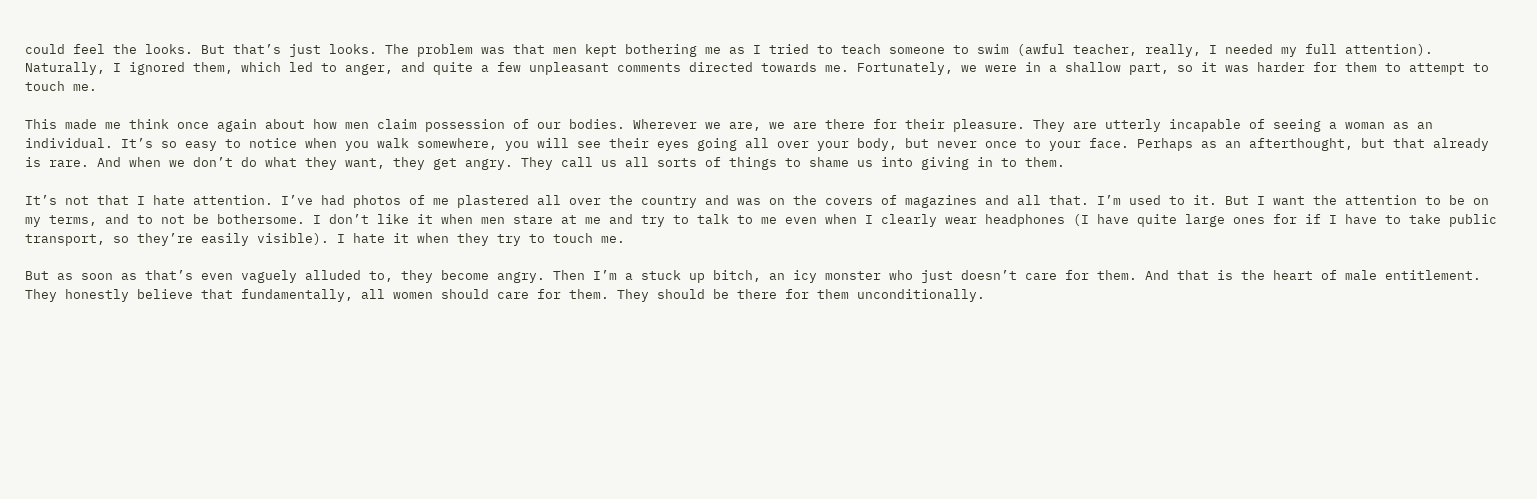could feel the looks. But that’s just looks. The problem was that men kept bothering me as I tried to teach someone to swim (awful teacher, really, I needed my full attention). Naturally, I ignored them, which led to anger, and quite a few unpleasant comments directed towards me. Fortunately, we were in a shallow part, so it was harder for them to attempt to touch me.

This made me think once again about how men claim possession of our bodies. Wherever we are, we are there for their pleasure. They are utterly incapable of seeing a woman as an individual. It’s so easy to notice when you walk somewhere, you will see their eyes going all over your body, but never once to your face. Perhaps as an afterthought, but that already is rare. And when we don’t do what they want, they get angry. They call us all sorts of things to shame us into giving in to them.

It’s not that I hate attention. I’ve had photos of me plastered all over the country and was on the covers of magazines and all that. I’m used to it. But I want the attention to be on my terms, and to not be bothersome. I don’t like it when men stare at me and try to talk to me even when I clearly wear headphones (I have quite large ones for if I have to take public transport, so they’re easily visible). I hate it when they try to touch me.

But as soon as that’s even vaguely alluded to, they become angry. Then I’m a stuck up bitch, an icy monster who just doesn’t care for them. And that is the heart of male entitlement. They honestly believe that fundamentally, all women should care for them. They should be there for them unconditionally.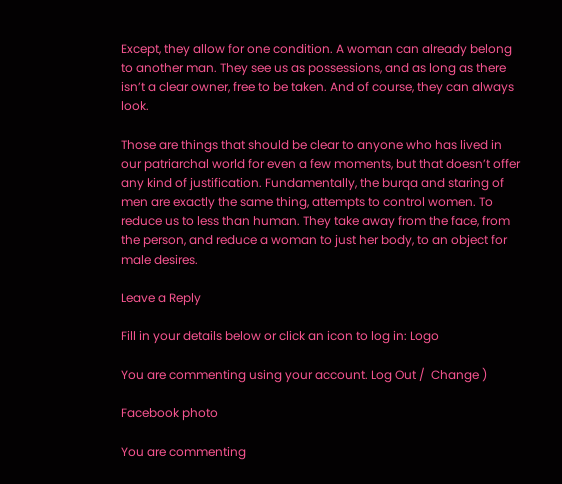Except, they allow for one condition. A woman can already belong to another man. They see us as possessions, and as long as there isn’t a clear owner, free to be taken. And of course, they can always look.

Those are things that should be clear to anyone who has lived in our patriarchal world for even a few moments, but that doesn’t offer any kind of justification. Fundamentally, the burqa and staring of men are exactly the same thing, attempts to control women. To reduce us to less than human. They take away from the face, from the person, and reduce a woman to just her body, to an object for male desires.

Leave a Reply

Fill in your details below or click an icon to log in: Logo

You are commenting using your account. Log Out /  Change )

Facebook photo

You are commenting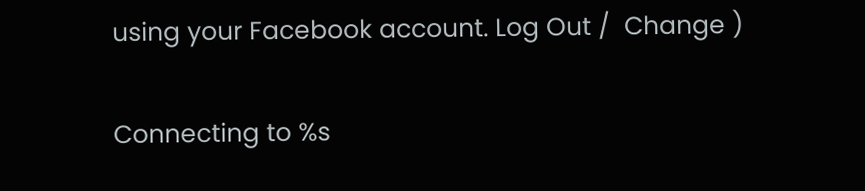using your Facebook account. Log Out /  Change )

Connecting to %s